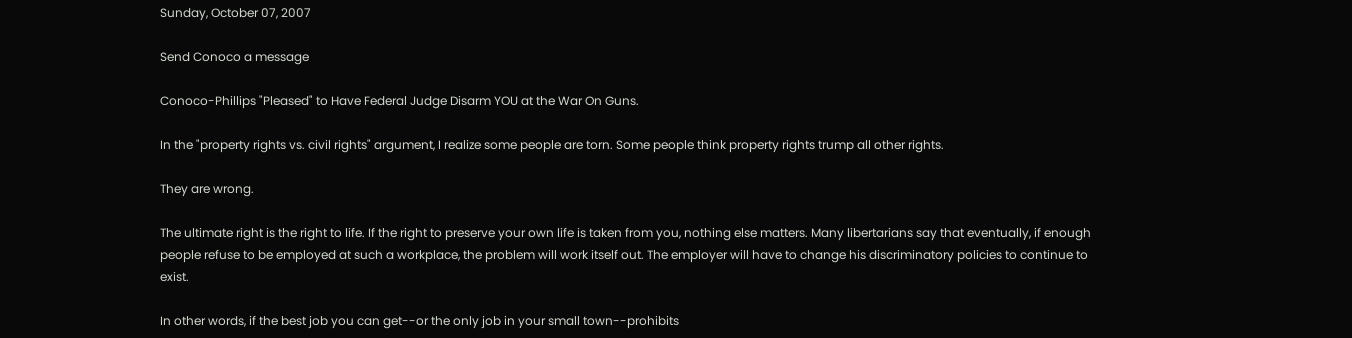Sunday, October 07, 2007

Send Conoco a message

Conoco-Phillips "Pleased" to Have Federal Judge Disarm YOU at the War On Guns.

In the "property rights vs. civil rights" argument, I realize some people are torn. Some people think property rights trump all other rights.

They are wrong.

The ultimate right is the right to life. If the right to preserve your own life is taken from you, nothing else matters. Many libertarians say that eventually, if enough people refuse to be employed at such a workplace, the problem will work itself out. The employer will have to change his discriminatory policies to continue to exist.

In other words, if the best job you can get--or the only job in your small town--prohibits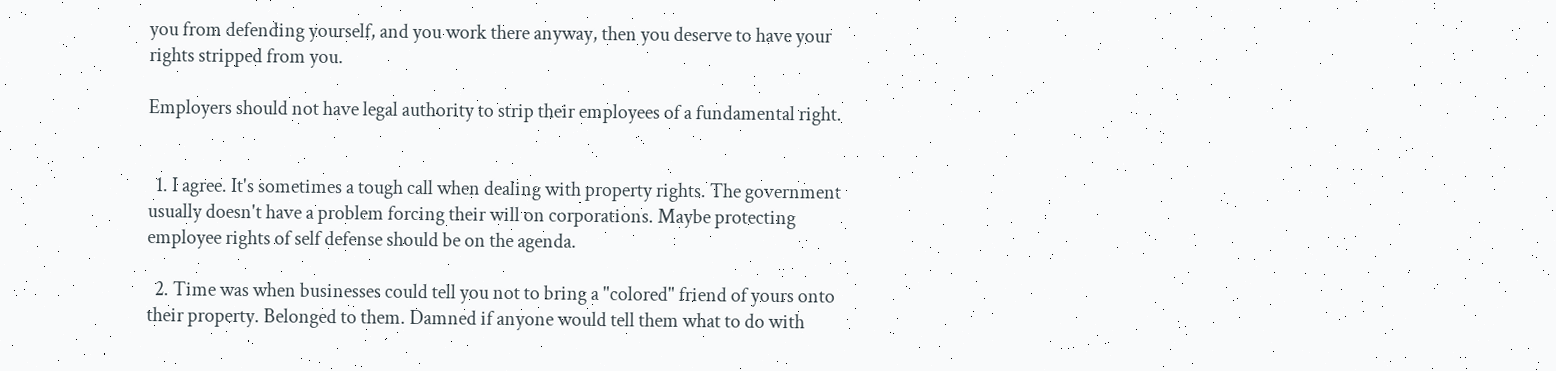you from defending yourself, and you work there anyway, then you deserve to have your rights stripped from you.

Employers should not have legal authority to strip their employees of a fundamental right.


  1. I agree. It's sometimes a tough call when dealing with property rights. The government usually doesn't have a problem forcing their will on corporations. Maybe protecting employee rights of self defense should be on the agenda.

  2. Time was when businesses could tell you not to bring a "colored" friend of yours onto their property. Belonged to them. Damned if anyone would tell them what to do with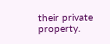their private property.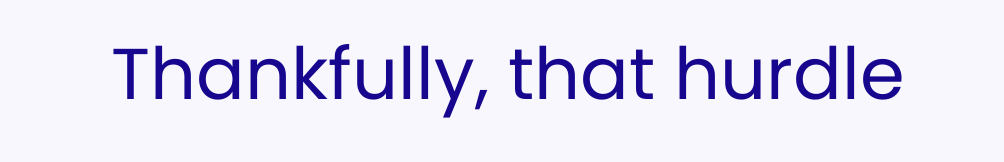Thankfully, that hurdle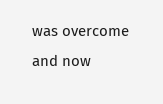was overcome and now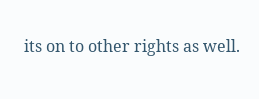its on to other rights as well.